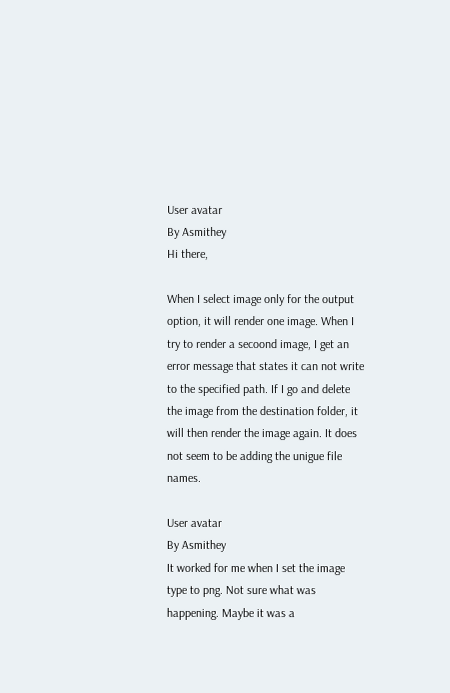User avatar
By Asmithey
Hi there,

When I select image only for the output option, it will render one image. When I try to render a secoond image, I get an error message that states it can not write to the specified path. If I go and delete the image from the destination folder, it will then render the image again. It does not seem to be adding the unigue file names.

User avatar
By Asmithey
It worked for me when I set the image type to png. Not sure what was happening. Maybe it was a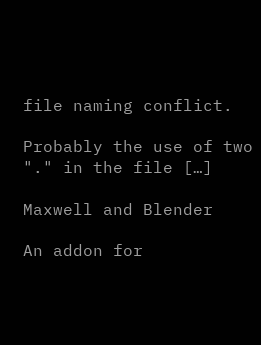file naming conflict.

Probably the use of two "." in the file […]

Maxwell and Blender

An addon for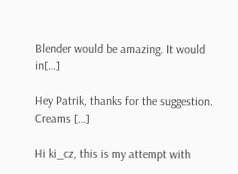Blender would be amazing. It would in[…]

Hey Patrik, thanks for the suggestion.  Creams […]

Hi ki_cz, this is my attempt with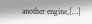another engine,[…]